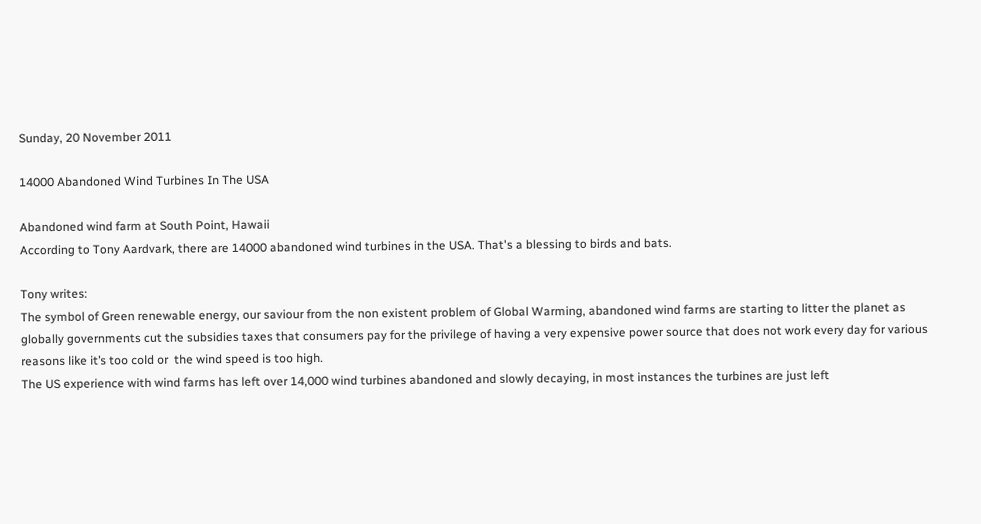Sunday, 20 November 2011

14000 Abandoned Wind Turbines In The USA

Abandoned wind farm at South Point, Hawaii
According to Tony Aardvark, there are 14000 abandoned wind turbines in the USA. That's a blessing to birds and bats.

Tony writes:
The symbol of Green renewable energy, our saviour from the non existent problem of Global Warming, abandoned wind farms are starting to litter the planet as globally governments cut the subsidies taxes that consumers pay for the privilege of having a very expensive power source that does not work every day for various reasons like it’s too cold or  the wind speed is too high.
The US experience with wind farms has left over 14,000 wind turbines abandoned and slowly decaying, in most instances the turbines are just left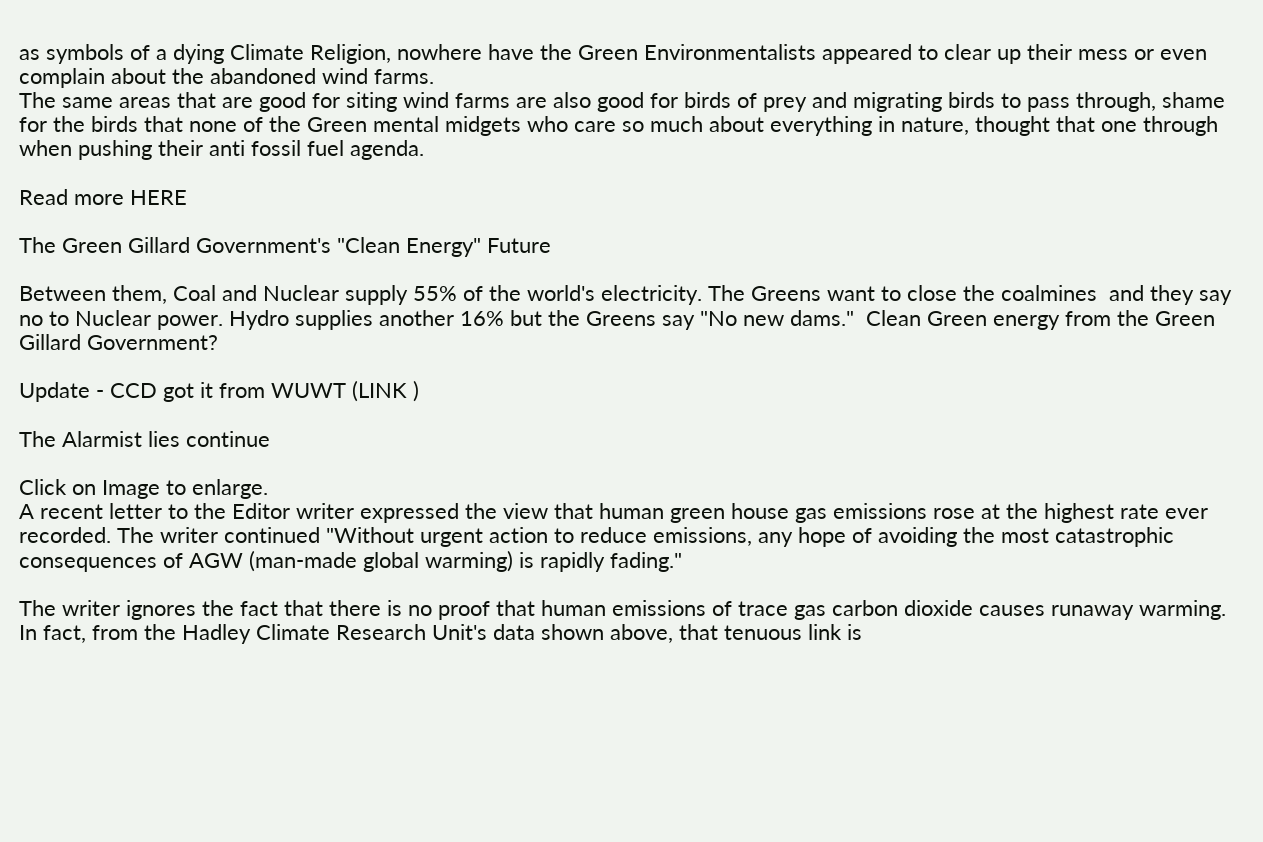as symbols of a dying Climate Religion, nowhere have the Green Environmentalists appeared to clear up their mess or even complain about the abandoned wind farms.
The same areas that are good for siting wind farms are also good for birds of prey and migrating birds to pass through, shame for the birds that none of the Green mental midgets who care so much about everything in nature, thought that one through when pushing their anti fossil fuel agenda.

Read more HERE

The Green Gillard Government's "Clean Energy" Future

Between them, Coal and Nuclear supply 55% of the world's electricity. The Greens want to close the coalmines  and they say no to Nuclear power. Hydro supplies another 16% but the Greens say "No new dams."  Clean Green energy from the Green Gillard Government?

Update - CCD got it from WUWT (LINK )

The Alarmist lies continue

Click on Image to enlarge.
A recent letter to the Editor writer expressed the view that human green house gas emissions rose at the highest rate ever recorded. The writer continued "Without urgent action to reduce emissions, any hope of avoiding the most catastrophic consequences of AGW (man-made global warming) is rapidly fading."

The writer ignores the fact that there is no proof that human emissions of trace gas carbon dioxide causes runaway warming. In fact, from the Hadley Climate Research Unit's data shown above, that tenuous link is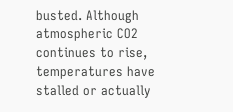busted. Although atmospheric CO2 continues to rise, temperatures have stalled or actually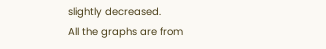slightly decreased.
All the graphs are from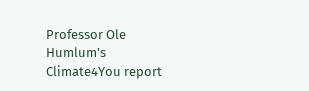Professor Ole Humlum's Climate4You report